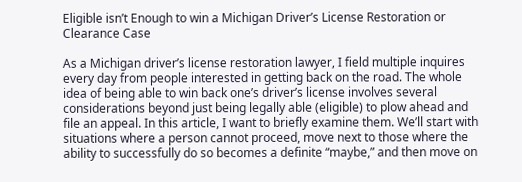Eligible isn’t Enough to win a Michigan Driver’s License Restoration or Clearance Case

As a Michigan driver’s license restoration lawyer, I field multiple inquires every day from people interested in getting back on the road. The whole idea of being able to win back one’s driver’s license involves several considerations beyond just being legally able (eligible) to plow ahead and file an appeal. In this article, I want to briefly examine them. We’ll start with situations where a person cannot proceed, move next to those where the ability to successfully do so becomes a definite “maybe,” and then move on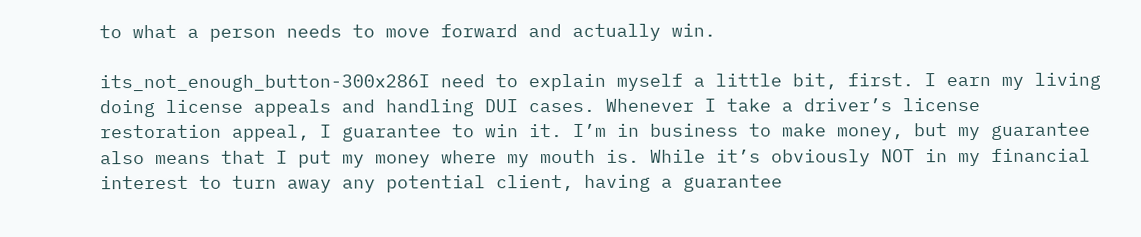to what a person needs to move forward and actually win.

its_not_enough_button-300x286I need to explain myself a little bit, first. I earn my living doing license appeals and handling DUI cases. Whenever I take a driver’s license restoration appeal, I guarantee to win it. I’m in business to make money, but my guarantee also means that I put my money where my mouth is. While it’s obviously NOT in my financial interest to turn away any potential client, having a guarantee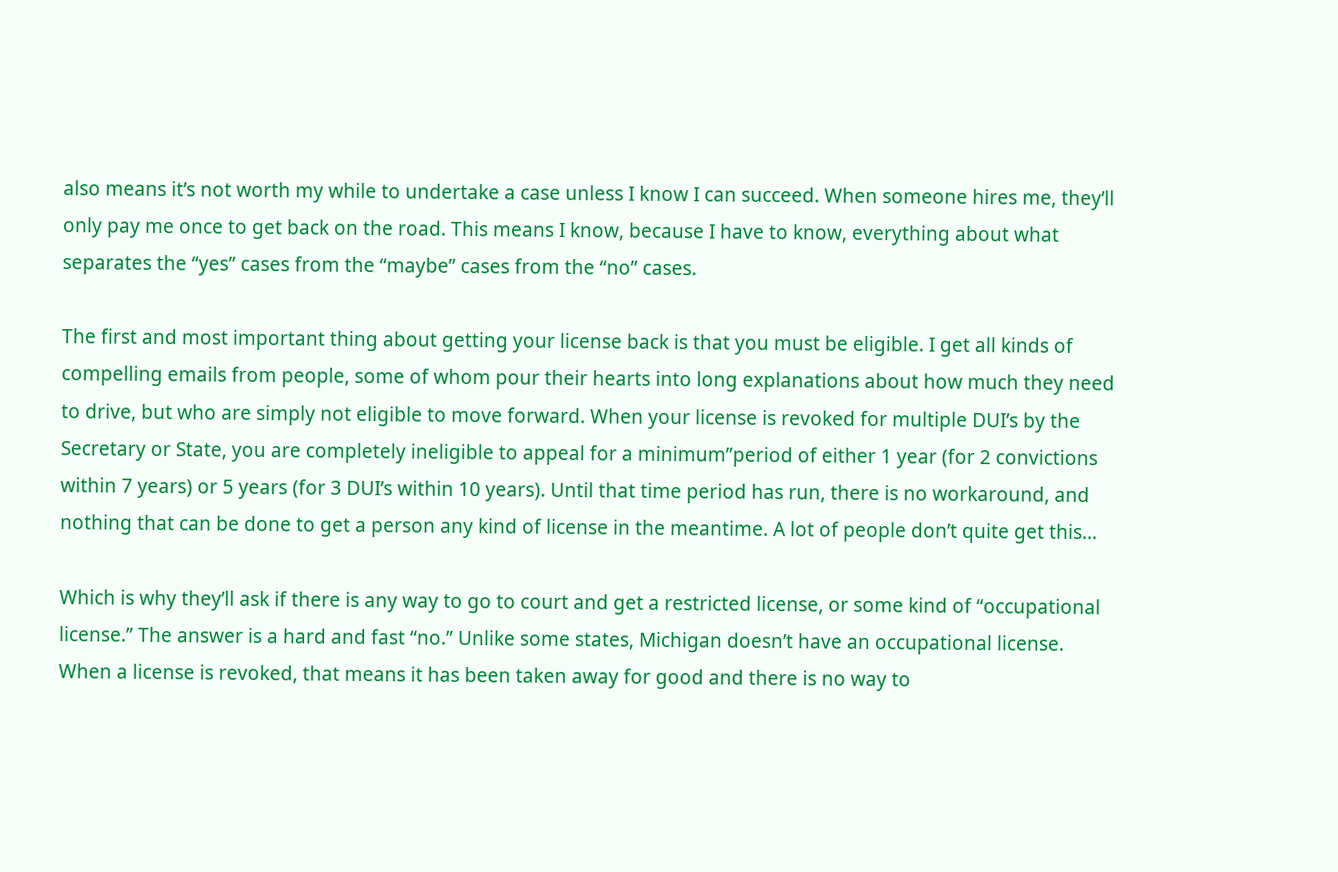also means it’s not worth my while to undertake a case unless I know I can succeed. When someone hires me, they’ll only pay me once to get back on the road. This means I know, because I have to know, everything about what separates the “yes” cases from the “maybe” cases from the “no” cases.

The first and most important thing about getting your license back is that you must be eligible. I get all kinds of compelling emails from people, some of whom pour their hearts into long explanations about how much they need to drive, but who are simply not eligible to move forward. When your license is revoked for multiple DUI’s by the Secretary or State, you are completely ineligible to appeal for a minimum”period of either 1 year (for 2 convictions within 7 years) or 5 years (for 3 DUI’s within 10 years). Until that time period has run, there is no workaround, and nothing that can be done to get a person any kind of license in the meantime. A lot of people don’t quite get this…

Which is why they’ll ask if there is any way to go to court and get a restricted license, or some kind of “occupational license.” The answer is a hard and fast “no.” Unlike some states, Michigan doesn’t have an occupational license. When a license is revoked, that means it has been taken away for good and there is no way to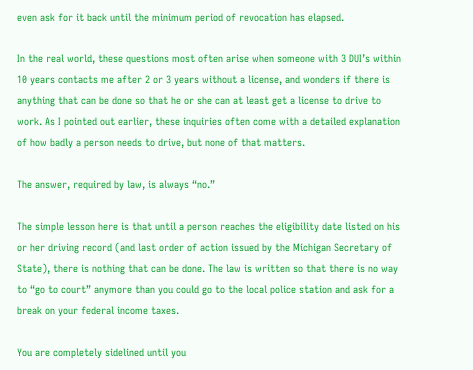even ask for it back until the minimum period of revocation has elapsed.

In the real world, these questions most often arise when someone with 3 DUI’s within 10 years contacts me after 2 or 3 years without a license, and wonders if there is anything that can be done so that he or she can at least get a license to drive to work. As I pointed out earlier, these inquiries often come with a detailed explanation of how badly a person needs to drive, but none of that matters.

The answer, required by law, is always “no.”

The simple lesson here is that until a person reaches the eligibility date listed on his or her driving record (and last order of action issued by the Michigan Secretary of State), there is nothing that can be done. The law is written so that there is no way to “go to court” anymore than you could go to the local police station and ask for a break on your federal income taxes.

You are completely sidelined until you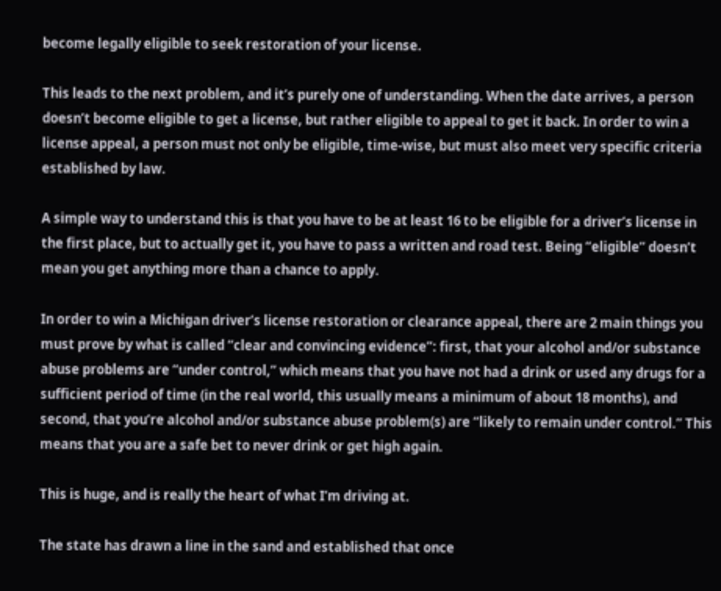become legally eligible to seek restoration of your license.

This leads to the next problem, and it’s purely one of understanding. When the date arrives, a person doesn’t become eligible to get a license, but rather eligible to appeal to get it back. In order to win a license appeal, a person must not only be eligible, time-wise, but must also meet very specific criteria established by law.

A simple way to understand this is that you have to be at least 16 to be eligible for a driver’s license in the first place, but to actually get it, you have to pass a written and road test. Being “eligible” doesn’t mean you get anything more than a chance to apply.

In order to win a Michigan driver’s license restoration or clearance appeal, there are 2 main things you must prove by what is called “clear and convincing evidence”: first, that your alcohol and/or substance abuse problems are “under control,” which means that you have not had a drink or used any drugs for a sufficient period of time (in the real world, this usually means a minimum of about 18 months), and second, that you’re alcohol and/or substance abuse problem(s) are “likely to remain under control.” This means that you are a safe bet to never drink or get high again.

This is huge, and is really the heart of what I’m driving at.

The state has drawn a line in the sand and established that once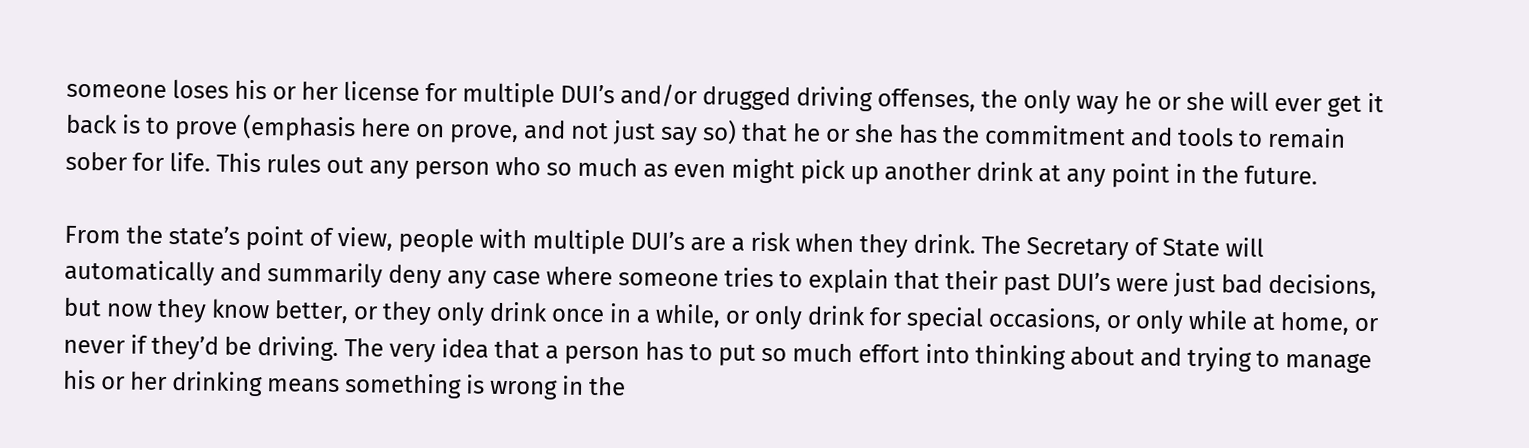someone loses his or her license for multiple DUI’s and/or drugged driving offenses, the only way he or she will ever get it back is to prove (emphasis here on prove, and not just say so) that he or she has the commitment and tools to remain sober for life. This rules out any person who so much as even might pick up another drink at any point in the future.

From the state’s point of view, people with multiple DUI’s are a risk when they drink. The Secretary of State will automatically and summarily deny any case where someone tries to explain that their past DUI’s were just bad decisions, but now they know better, or they only drink once in a while, or only drink for special occasions, or only while at home, or never if they’d be driving. The very idea that a person has to put so much effort into thinking about and trying to manage his or her drinking means something is wrong in the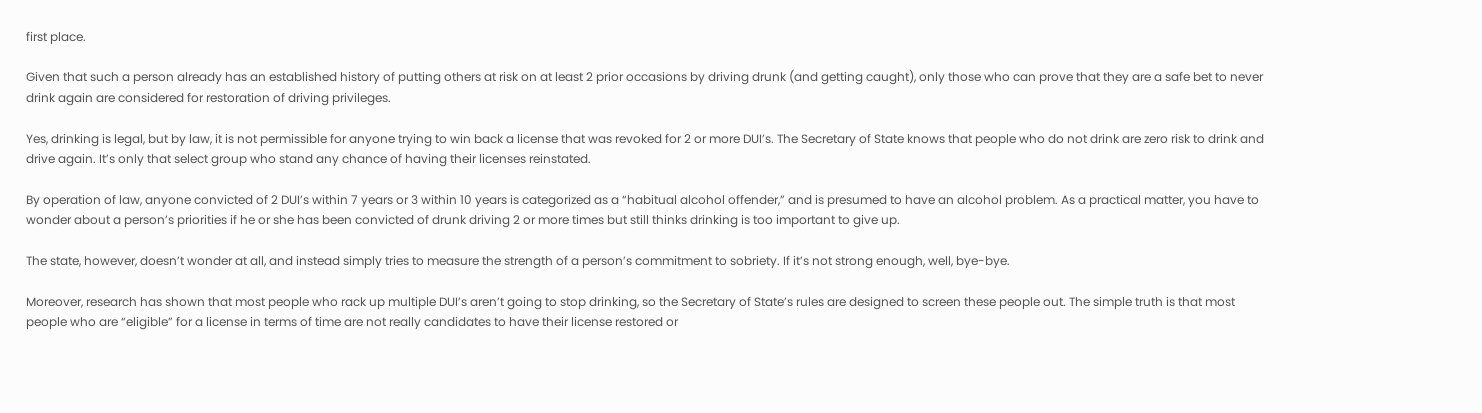first place.

Given that such a person already has an established history of putting others at risk on at least 2 prior occasions by driving drunk (and getting caught), only those who can prove that they are a safe bet to never drink again are considered for restoration of driving privileges.

Yes, drinking is legal, but by law, it is not permissible for anyone trying to win back a license that was revoked for 2 or more DUI’s. The Secretary of State knows that people who do not drink are zero risk to drink and drive again. It’s only that select group who stand any chance of having their licenses reinstated.

By operation of law, anyone convicted of 2 DUI’s within 7 years or 3 within 10 years is categorized as a “habitual alcohol offender,” and is presumed to have an alcohol problem. As a practical matter, you have to wonder about a person’s priorities if he or she has been convicted of drunk driving 2 or more times but still thinks drinking is too important to give up.

The state, however, doesn’t wonder at all, and instead simply tries to measure the strength of a person’s commitment to sobriety. If it’s not strong enough, well, bye-bye.

Moreover, research has shown that most people who rack up multiple DUI’s aren’t going to stop drinking, so the Secretary of State’s rules are designed to screen these people out. The simple truth is that most people who are “eligible” for a license in terms of time are not really candidates to have their license restored or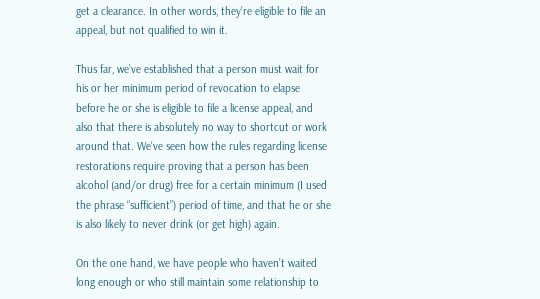get a clearance. In other words, they’re eligible to file an appeal, but not qualified to win it.

Thus far, we’ve established that a person must wait for his or her minimum period of revocation to elapse before he or she is eligible to file a license appeal, and also that there is absolutely no way to shortcut or work around that. We’ve seen how the rules regarding license restorations require proving that a person has been alcohol (and/or drug) free for a certain minimum (I used the phrase “sufficient”) period of time, and that he or she is also likely to never drink (or get high) again.

On the one hand, we have people who haven’t waited long enough or who still maintain some relationship to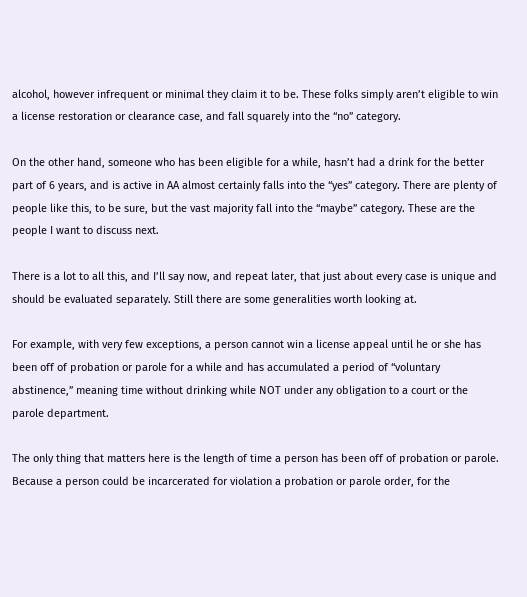alcohol, however infrequent or minimal they claim it to be. These folks simply aren’t eligible to win a license restoration or clearance case, and fall squarely into the “no” category.

On the other hand, someone who has been eligible for a while, hasn’t had a drink for the better part of 6 years, and is active in AA almost certainly falls into the “yes” category. There are plenty of people like this, to be sure, but the vast majority fall into the “maybe” category. These are the people I want to discuss next.

There is a lot to all this, and I’ll say now, and repeat later, that just about every case is unique and should be evaluated separately. Still there are some generalities worth looking at.

For example, with very few exceptions, a person cannot win a license appeal until he or she has been off of probation or parole for a while and has accumulated a period of “voluntary abstinence,” meaning time without drinking while NOT under any obligation to a court or the parole department.

The only thing that matters here is the length of time a person has been off of probation or parole. Because a person could be incarcerated for violation a probation or parole order, for the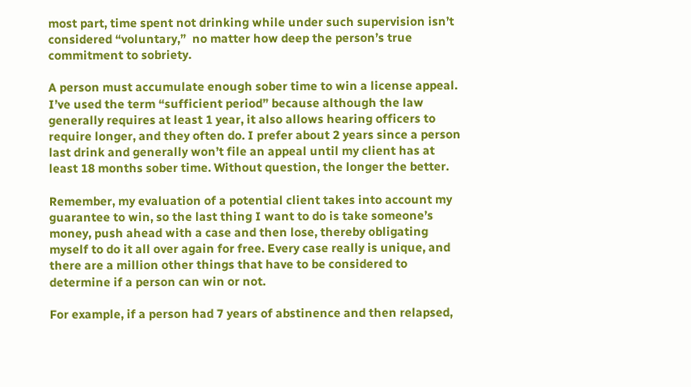most part, time spent not drinking while under such supervision isn’t considered “voluntary,”  no matter how deep the person’s true commitment to sobriety.

A person must accumulate enough sober time to win a license appeal. I’ve used the term “sufficient period” because although the law generally requires at least 1 year, it also allows hearing officers to require longer, and they often do. I prefer about 2 years since a person last drink and generally won’t file an appeal until my client has at least 18 months sober time. Without question, the longer the better.

Remember, my evaluation of a potential client takes into account my guarantee to win, so the last thing I want to do is take someone’s money, push ahead with a case and then lose, thereby obligating myself to do it all over again for free. Every case really is unique, and there are a million other things that have to be considered to determine if a person can win or not.

For example, if a person had 7 years of abstinence and then relapsed,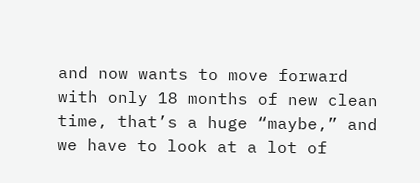and now wants to move forward with only 18 months of new clean time, that’s a huge “maybe,” and we have to look at a lot of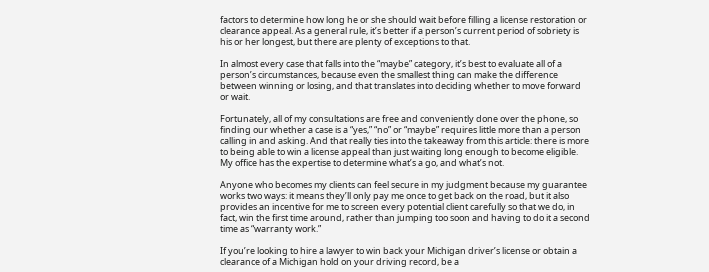factors to determine how long he or she should wait before filling a license restoration or clearance appeal. As a general rule, it’s better if a person’s current period of sobriety is his or her longest, but there are plenty of exceptions to that.

In almost every case that falls into the “maybe” category, it’s best to evaluate all of a person’s circumstances, because even the smallest thing can make the difference between winning or losing, and that translates into deciding whether to move forward or wait.

Fortunately, all of my consultations are free and conveniently done over the phone, so finding our whether a case is a “yes,” “no” or “maybe” requires little more than a person calling in and asking. And that really ties into the takeaway from this article: there is more to being able to win a license appeal than just waiting long enough to become eligible. My office has the expertise to determine what’s a go, and what’s not.

Anyone who becomes my clients can feel secure in my judgment because my guarantee works two ways: it means they’ll only pay me once to get back on the road, but it also provides an incentive for me to screen every potential client carefully so that we do, in fact, win the first time around, rather than jumping too soon and having to do it a second time as “warranty work.”

If you’re looking to hire a lawyer to win back your Michigan driver’s license or obtain a clearance of a Michigan hold on your driving record, be a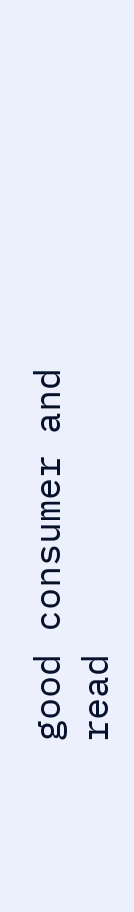good consumer and read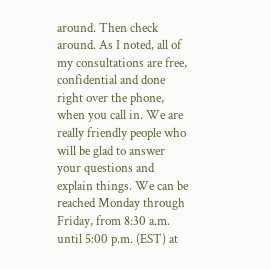around. Then check around. As I noted, all of my consultations are free, confidential and done right over the phone, when you call in. We are really friendly people who will be glad to answer your questions and explain things. We can be reached Monday through Friday, from 8:30 a.m. until 5:00 p.m. (EST) at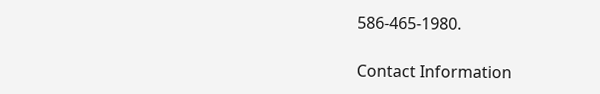586-465-1980.

Contact Information